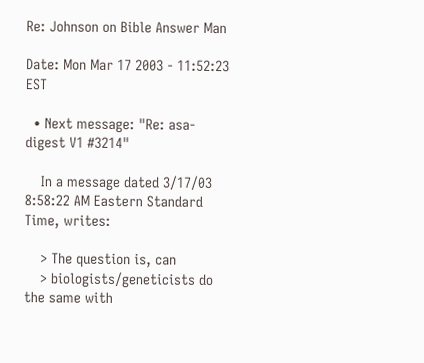Re: Johnson on Bible Answer Man

Date: Mon Mar 17 2003 - 11:52:23 EST

  • Next message: "Re: asa-digest V1 #3214"

    In a message dated 3/17/03 8:58:22 AM Eastern Standard Time, writes:

    > The question is, can
    > biologists/geneticists do the same with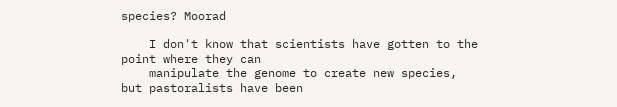species? Moorad

    I don't know that scientists have gotten to the point where they can
    manipulate the genome to create new species, but pastoralists have been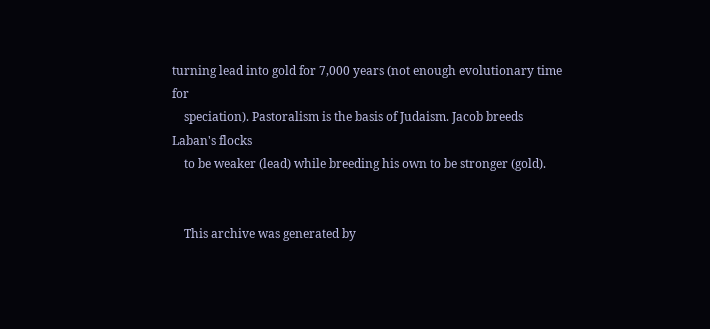turning lead into gold for 7,000 years (not enough evolutionary time for
    speciation). Pastoralism is the basis of Judaism. Jacob breeds Laban's flocks
    to be weaker (lead) while breeding his own to be stronger (gold).


    This archive was generated by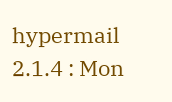hypermail 2.1.4 : Mon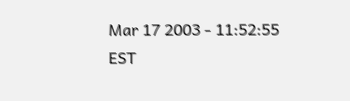Mar 17 2003 - 11:52:55 EST